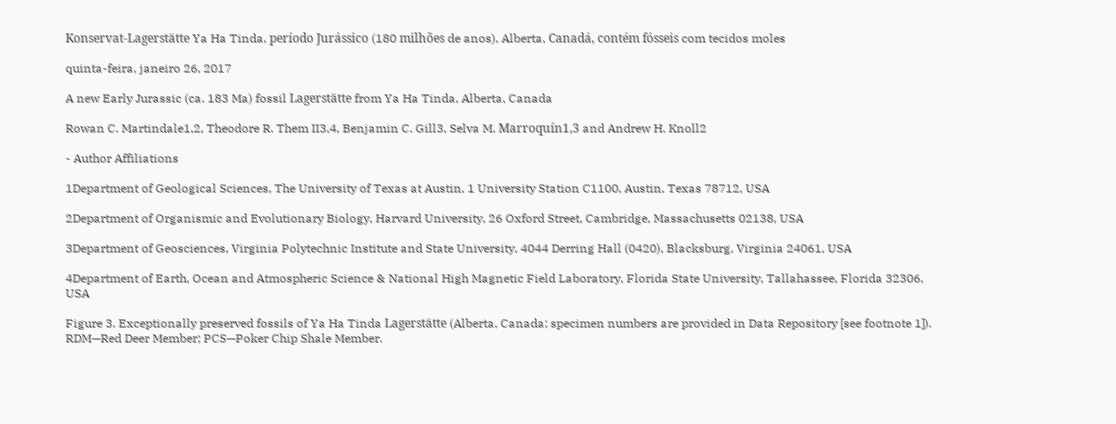Konservat-Lagerstätte Ya Ha Tinda, período Jurássico (180 milhões de anos), Alberta, Canadá, contém fósseis com tecidos moles

quinta-feira, janeiro 26, 2017

A new Early Jurassic (ca. 183 Ma) fossil Lagerstätte from Ya Ha Tinda, Alberta, Canada

Rowan C. Martindale1,2, Theodore R. Them II3,4, Benjamin C. Gill3, Selva M. Marroquín1,3 and Andrew H. Knoll2

- Author Affiliations

1Department of Geological Sciences, The University of Texas at Austin, 1 University Station C1100, Austin, Texas 78712, USA

2Department of Organismic and Evolutionary Biology, Harvard University, 26 Oxford Street, Cambridge, Massachusetts 02138, USA

3Department of Geosciences, Virginia Polytechnic Institute and State University, 4044 Derring Hall (0420), Blacksburg, Virginia 24061, USA

4Department of Earth, Ocean and Atmospheric Science & National High Magnetic Field Laboratory, Florida State University, Tallahassee, Florida 32306, USA

Figure 3. Exceptionally preserved fossils of Ya Ha Tinda Lagerstätte (Alberta, Canada; specimen numbers are provided in Data Repository [see footnote 1]). RDM—Red Deer Member; PCS—Poker Chip Shale Member.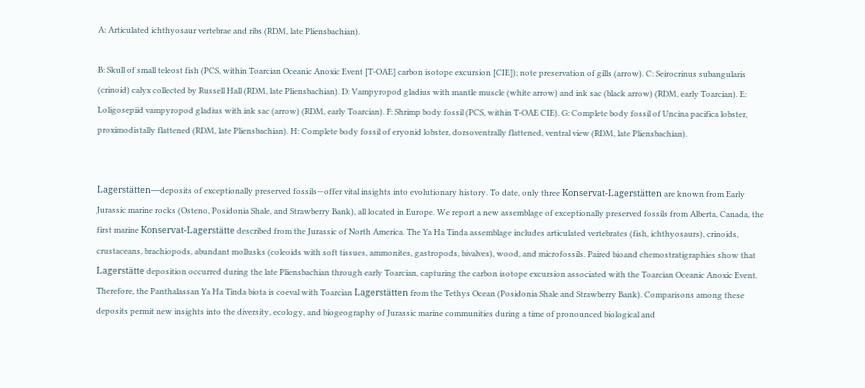A: Articulated ichthyosaur vertebrae and ribs (RDM, late Pliensbachian).

B: Skull of small teleost fish (PCS, within Toarcian Oceanic Anoxic Event [T-OAE] carbon isotope excursion [CIE]); note preservation of gills (arrow). C: Seirocrinus subangularis (crinoid) calyx collected by Russell Hall (RDM, late Pliensbachian). D: Vampyropod gladius with mantle muscle (white arrow) and ink sac (black arrow) (RDM, early Toarcian). E: Loligosepiid vampyropod gladius with ink sac (arrow) (RDM, early Toarcian). F: Shrimp body fossil (PCS, within T-OAE CIE). G: Complete body fossil of Uncina pacifica lobster, proximodistally flattened (RDM, late Pliensbachian). H: Complete body fossil of eryonid lobster, dorsoventrally flattened, ventral view (RDM, late Pliensbachian).


Lagerstätten—deposits of exceptionally preserved fossils—offer vital insights into evolutionary history. To date, only three Konservat-Lagerstätten are known from Early Jurassic marine rocks (Osteno, Posidonia Shale, and Strawberry Bank), all located in Europe. We report a new assemblage of exceptionally preserved fossils from Alberta, Canada, the first marine Konservat-Lagerstätte described from the Jurassic of North America. The Ya Ha Tinda assemblage includes articulated vertebrates (fish, ichthyosaurs), crinoids, crustaceans, brachiopods, abundant mollusks (coleoids with soft tissues, ammonites, gastropods, bivalves), wood, and microfossils. Paired bioand chemostratigraphies show that Lagerstätte deposition occurred during the late Pliensbachian through early Toarcian, capturing the carbon isotope excursion associated with the Toarcian Oceanic Anoxic Event. Therefore, the Panthalassan Ya Ha Tinda biota is coeval with Toarcian Lagerstätten from the Tethys Ocean (Posidonia Shale and Strawberry Bank). Comparisons among these deposits permit new insights into the diversity, ecology, and biogeography of Jurassic marine communities during a time of pronounced biological and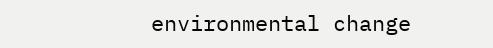environmental change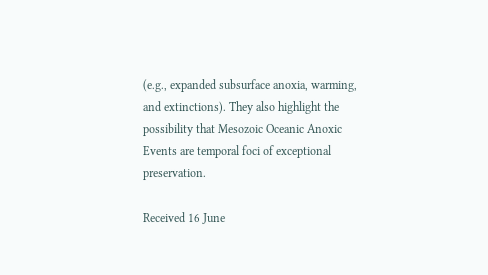(e.g., expanded subsurface anoxia, warming, and extinctions). They also highlight the possibility that Mesozoic Oceanic Anoxic Events are temporal foci of exceptional preservation.

Received 16 June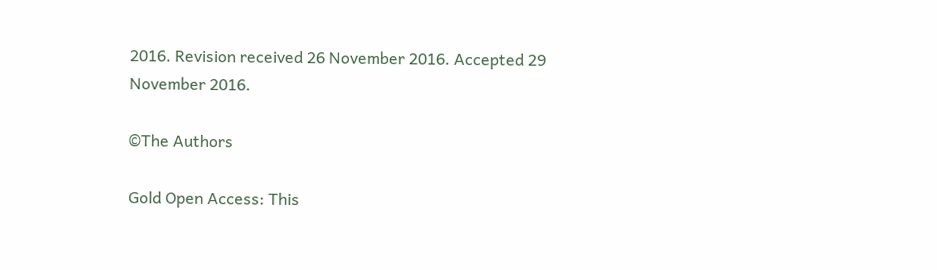2016. Revision received 26 November 2016. Accepted 29 November 2016.

©The Authors

Gold Open Access: This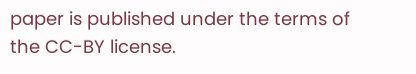paper is published under the terms of the CC-BY license.